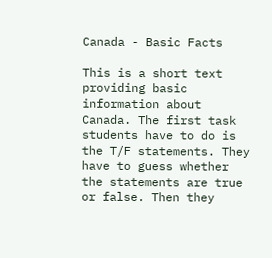Canada - Basic Facts

This is a short text providing basic information about Canada. The first task students have to do is the T/F statements. They have to guess whether the statements are true or false. Then they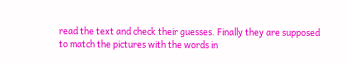read the text and check their guesses. Finally they are supposed to match the pictures with the words in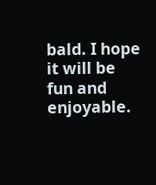bald. I hope it will be fun and enjoyable.